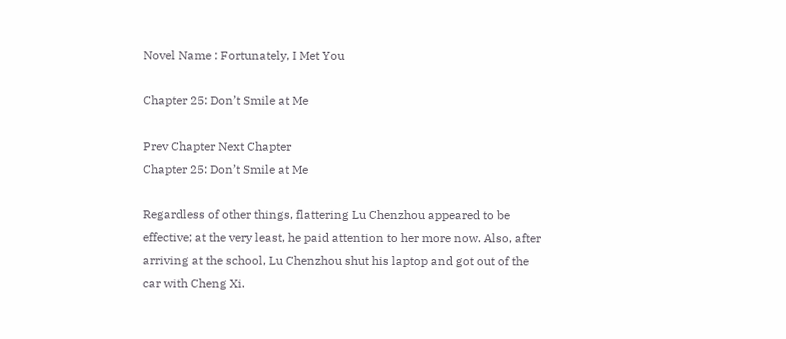Novel Name : Fortunately, I Met You

Chapter 25: Don’t Smile at Me

Prev Chapter Next Chapter
Chapter 25: Don’t Smile at Me

Regardless of other things, flattering Lu Chenzhou appeared to be effective; at the very least, he paid attention to her more now. Also, after arriving at the school, Lu Chenzhou shut his laptop and got out of the car with Cheng Xi.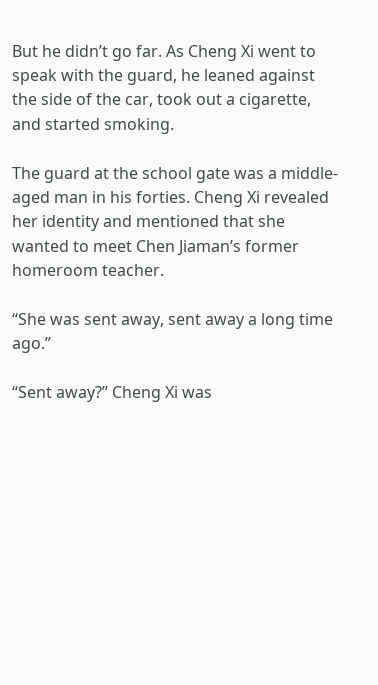But he didn’t go far. As Cheng Xi went to speak with the guard, he leaned against the side of the car, took out a cigarette, and started smoking.

The guard at the school gate was a middle-aged man in his forties. Cheng Xi revealed her identity and mentioned that she wanted to meet Chen Jiaman’s former homeroom teacher.

“She was sent away, sent away a long time ago.”

“Sent away?” Cheng Xi was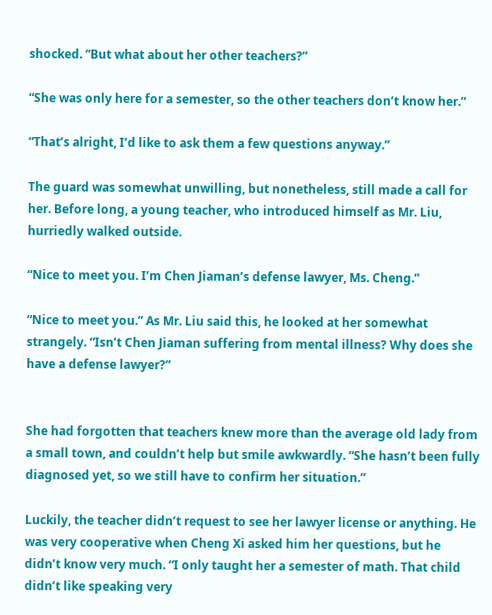shocked. “But what about her other teachers?”

“She was only here for a semester, so the other teachers don’t know her.”

“That’s alright, I’d like to ask them a few questions anyway.”

The guard was somewhat unwilling, but nonetheless, still made a call for her. Before long, a young teacher, who introduced himself as Mr. Liu, hurriedly walked outside.

“Nice to meet you. I’m Chen Jiaman’s defense lawyer, Ms. Cheng.”

“Nice to meet you.” As Mr. Liu said this, he looked at her somewhat strangely. “Isn’t Chen Jiaman suffering from mental illness? Why does she have a defense lawyer?”


She had forgotten that teachers knew more than the average old lady from a small town, and couldn’t help but smile awkwardly. “She hasn’t been fully diagnosed yet, so we still have to confirm her situation.”

Luckily, the teacher didn’t request to see her lawyer license or anything. He was very cooperative when Cheng Xi asked him her questions, but he didn’t know very much. “I only taught her a semester of math. That child didn’t like speaking very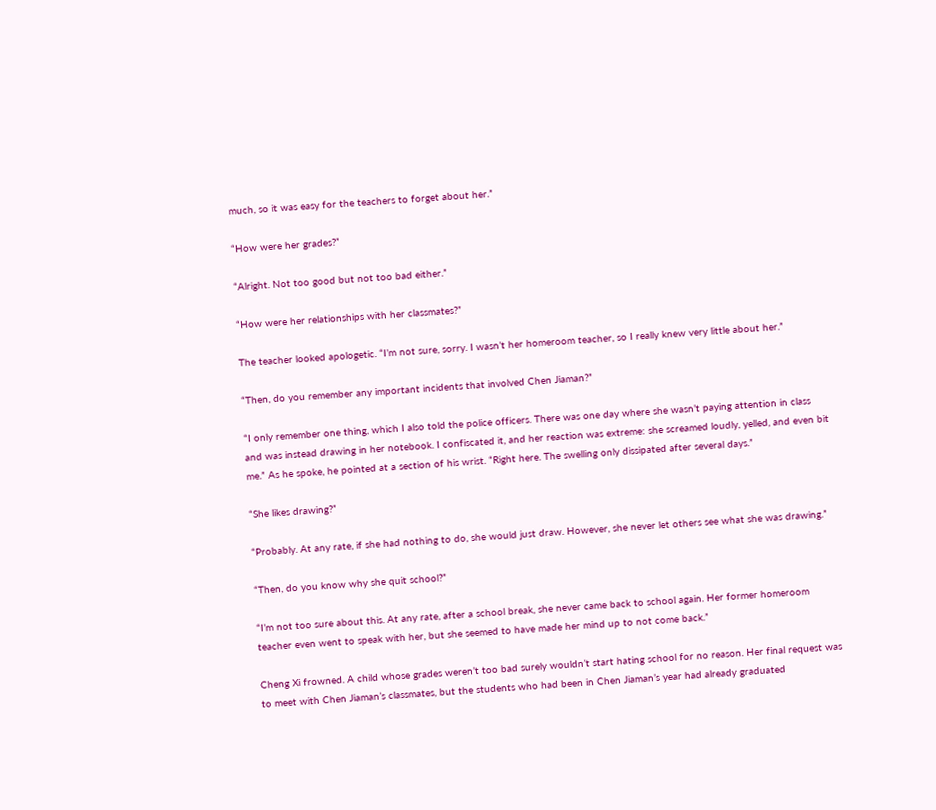much, so it was easy for the teachers to forget about her.”

“How were her grades?”

“Alright. Not too good but not too bad either.”

“How were her relationships with her classmates?”

The teacher looked apologetic. “I’m not sure, sorry. I wasn’t her homeroom teacher, so I really knew very little about her.”

“Then, do you remember any important incidents that involved Chen Jiaman?”

“I only remember one thing, which I also told the police officers. There was one day where she wasn’t paying attention in class and was instead drawing in her notebook. I confiscated it, and her reaction was extreme: she screamed loudly, yelled, and even bit me.” As he spoke, he pointed at a section of his wrist. “Right here. The swelling only dissipated after several days.”

“She likes drawing?”

“Probably. At any rate, if she had nothing to do, she would just draw. However, she never let others see what she was drawing.”

“Then, do you know why she quit school?”

“I’m not too sure about this. At any rate, after a school break, she never came back to school again. Her former homeroom teacher even went to speak with her, but she seemed to have made her mind up to not come back.”

Cheng Xi frowned. A child whose grades weren’t too bad surely wouldn’t start hating school for no reason. Her final request was to meet with Chen Jiaman’s classmates, but the students who had been in Chen Jiaman’s year had already graduated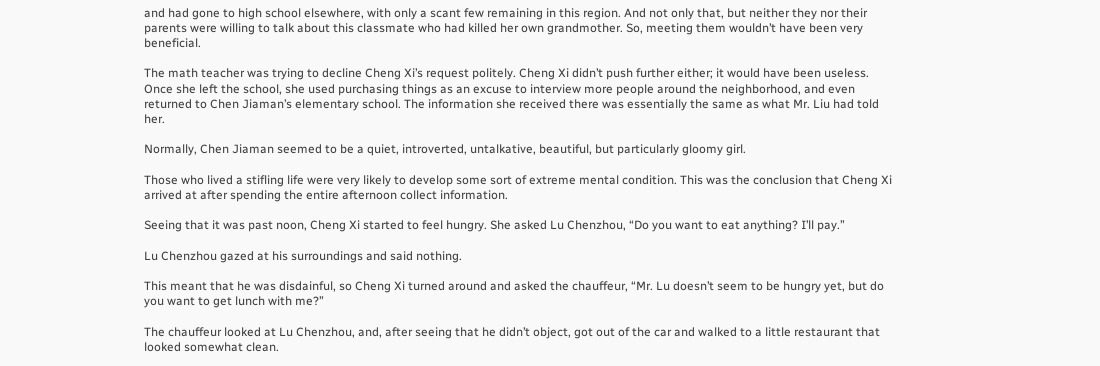and had gone to high school elsewhere, with only a scant few remaining in this region. And not only that, but neither they nor their parents were willing to talk about this classmate who had killed her own grandmother. So, meeting them wouldn’t have been very beneficial.

The math teacher was trying to decline Cheng Xi’s request politely. Cheng Xi didn’t push further either; it would have been useless. Once she left the school, she used purchasing things as an excuse to interview more people around the neighborhood, and even returned to Chen Jiaman’s elementary school. The information she received there was essentially the same as what Mr. Liu had told her.

Normally, Chen Jiaman seemed to be a quiet, introverted, untalkative, beautiful, but particularly gloomy girl.

Those who lived a stifling life were very likely to develop some sort of extreme mental condition. This was the conclusion that Cheng Xi arrived at after spending the entire afternoon collect information.

Seeing that it was past noon, Cheng Xi started to feel hungry. She asked Lu Chenzhou, “Do you want to eat anything? I’ll pay.”

Lu Chenzhou gazed at his surroundings and said nothing.

This meant that he was disdainful, so Cheng Xi turned around and asked the chauffeur, “Mr. Lu doesn’t seem to be hungry yet, but do you want to get lunch with me?”

The chauffeur looked at Lu Chenzhou, and, after seeing that he didn’t object, got out of the car and walked to a little restaurant that looked somewhat clean.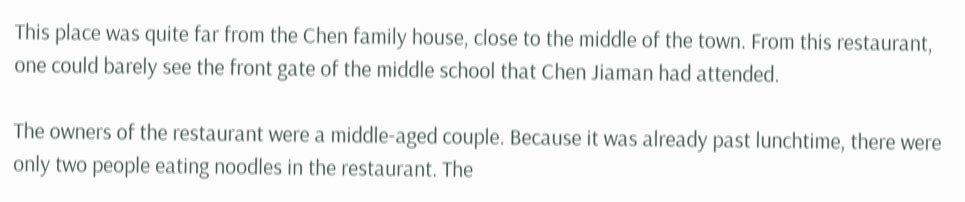This place was quite far from the Chen family house, close to the middle of the town. From this restaurant, one could barely see the front gate of the middle school that Chen Jiaman had attended.

The owners of the restaurant were a middle-aged couple. Because it was already past lunchtime, there were only two people eating noodles in the restaurant. The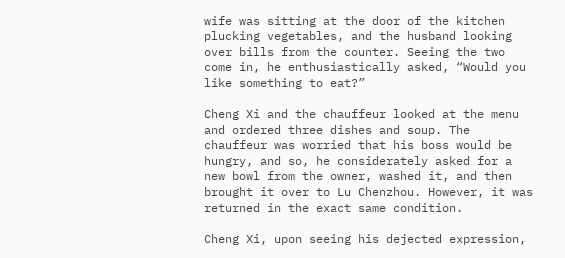wife was sitting at the door of the kitchen plucking vegetables, and the husband looking over bills from the counter. Seeing the two come in, he enthusiastically asked, “Would you like something to eat?”

Cheng Xi and the chauffeur looked at the menu and ordered three dishes and soup. The chauffeur was worried that his boss would be hungry, and so, he considerately asked for a new bowl from the owner, washed it, and then brought it over to Lu Chenzhou. However, it was returned in the exact same condition.

Cheng Xi, upon seeing his dejected expression,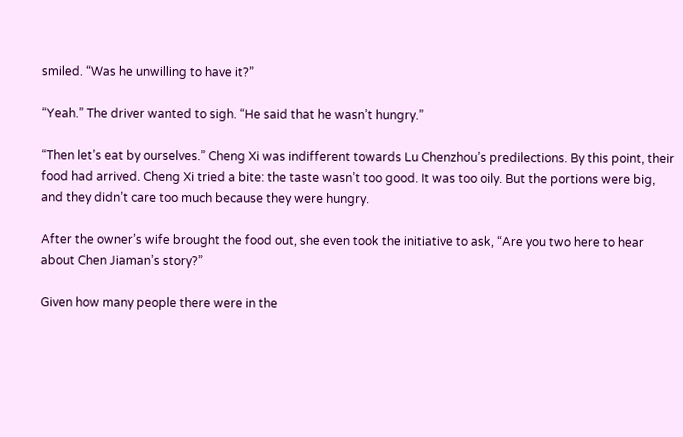smiled. “Was he unwilling to have it?”

“Yeah.” The driver wanted to sigh. “He said that he wasn’t hungry.”

“Then let’s eat by ourselves.” Cheng Xi was indifferent towards Lu Chenzhou’s predilections. By this point, their food had arrived. Cheng Xi tried a bite: the taste wasn’t too good. It was too oily. But the portions were big, and they didn’t care too much because they were hungry.

After the owner’s wife brought the food out, she even took the initiative to ask, “Are you two here to hear about Chen Jiaman’s story?”

Given how many people there were in the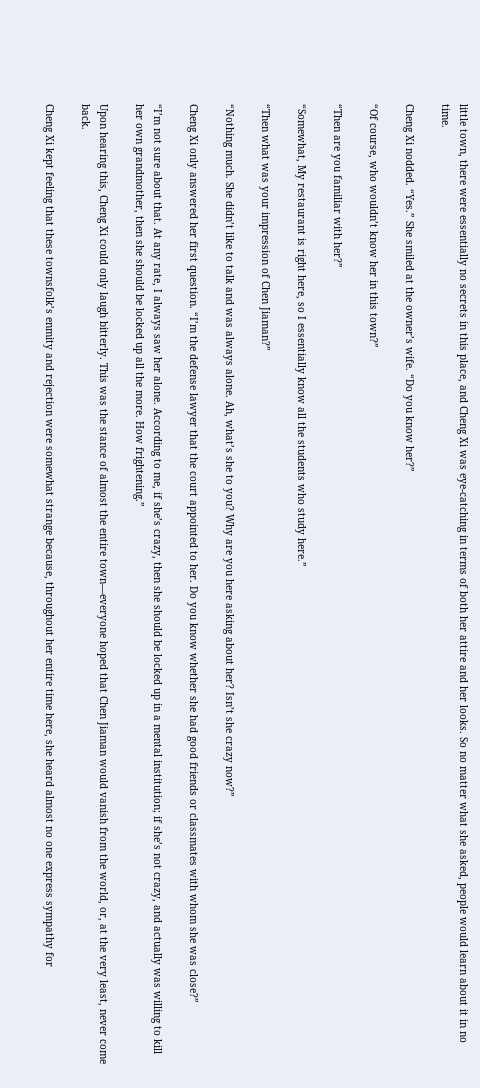little town, there were essentially no secrets in this place, and Cheng Xi was eye-catching in terms of both her attire and her looks. So no matter what she asked, people would learn about it in no time.

Cheng Xi nodded. “Yes.” She smiled at the owner’s wife. “Do you know her?”

“Of course, who wouldn’t know her in this town?”

“Then are you familiar with her?”

“Somewhat, My restaurant is right here, so I essentially know all the students who study here.”

“Then what was your impression of Chen Jiaman?”

“Nothing much. She didn’t like to talk and was always alone. Ah, what’s she to you? Why are you here asking about her? Isn’t she crazy now?”

Cheng Xi only answered her first question. “I’m the defense lawyer that the court appointed to her. Do you know whether she had good friends or classmates with whom she was close?”

“I’m not sure about that. At any rate, I always saw her alone. According to me, if she’s crazy, then she should be locked up in a mental institution; if she’s not crazy, and actually was willing to kill her own grandmother, then she should be locked up all the more. How frightening.”

Upon hearing this, Cheng Xi could only laugh bitterly. This was the stance of almost the entire town—everyone hoped that Chen Jiaman would vanish from the world, or, at the very least, never come back.

Cheng Xi kept feeling that these townsfolk’s enmity and rejection were somewhat strange because, throughout her entire time here, she heard almost no one express sympathy for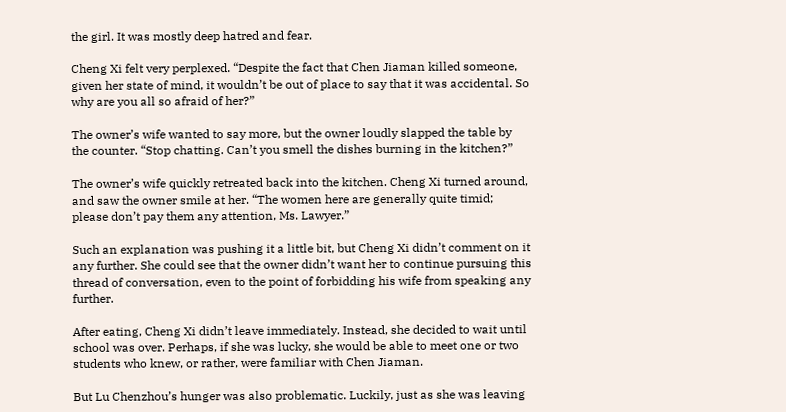the girl. It was mostly deep hatred and fear.

Cheng Xi felt very perplexed. “Despite the fact that Chen Jiaman killed someone, given her state of mind, it wouldn’t be out of place to say that it was accidental. So why are you all so afraid of her?”

The owner’s wife wanted to say more, but the owner loudly slapped the table by the counter. “Stop chatting. Can’t you smell the dishes burning in the kitchen?”

The owner’s wife quickly retreated back into the kitchen. Cheng Xi turned around, and saw the owner smile at her. “The women here are generally quite timid; please don’t pay them any attention, Ms. Lawyer.”

Such an explanation was pushing it a little bit, but Cheng Xi didn’t comment on it any further. She could see that the owner didn’t want her to continue pursuing this thread of conversation, even to the point of forbidding his wife from speaking any further.

After eating, Cheng Xi didn’t leave immediately. Instead, she decided to wait until school was over. Perhaps, if she was lucky, she would be able to meet one or two students who knew, or rather, were familiar with Chen Jiaman.

But Lu Chenzhou’s hunger was also problematic. Luckily, just as she was leaving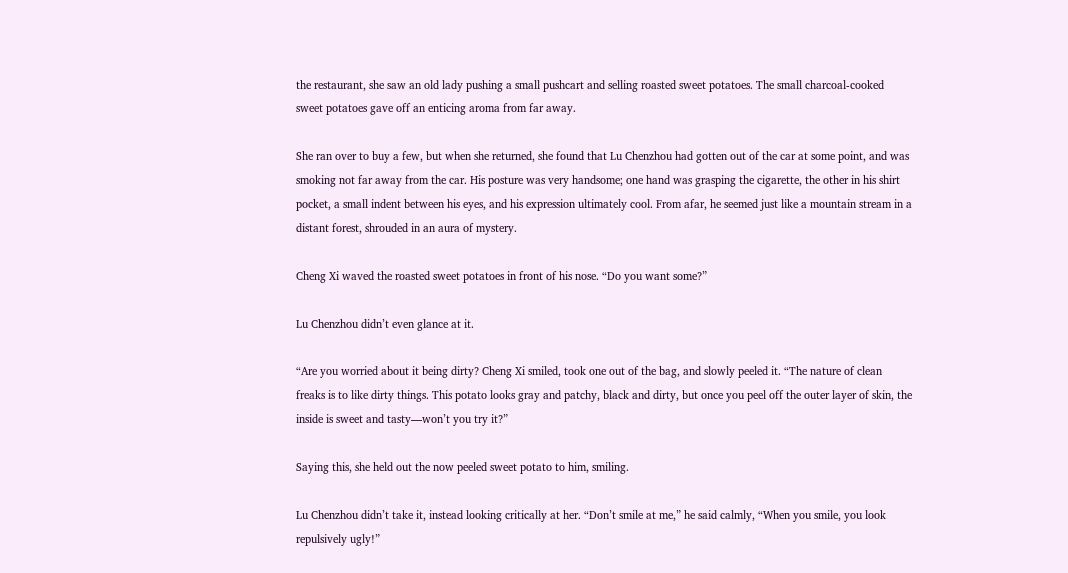the restaurant, she saw an old lady pushing a small pushcart and selling roasted sweet potatoes. The small charcoal-cooked sweet potatoes gave off an enticing aroma from far away.

She ran over to buy a few, but when she returned, she found that Lu Chenzhou had gotten out of the car at some point, and was smoking not far away from the car. His posture was very handsome; one hand was grasping the cigarette, the other in his shirt pocket, a small indent between his eyes, and his expression ultimately cool. From afar, he seemed just like a mountain stream in a distant forest, shrouded in an aura of mystery.

Cheng Xi waved the roasted sweet potatoes in front of his nose. “Do you want some?”

Lu Chenzhou didn’t even glance at it.

“Are you worried about it being dirty? Cheng Xi smiled, took one out of the bag, and slowly peeled it. “The nature of clean freaks is to like dirty things. This potato looks gray and patchy, black and dirty, but once you peel off the outer layer of skin, the inside is sweet and tasty—won’t you try it?”

Saying this, she held out the now peeled sweet potato to him, smiling.

Lu Chenzhou didn’t take it, instead looking critically at her. “Don’t smile at me,” he said calmly, “When you smile, you look repulsively ugly!”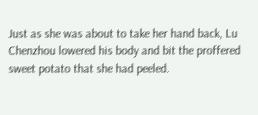Just as she was about to take her hand back, Lu Chenzhou lowered his body and bit the proffered sweet potato that she had peeled.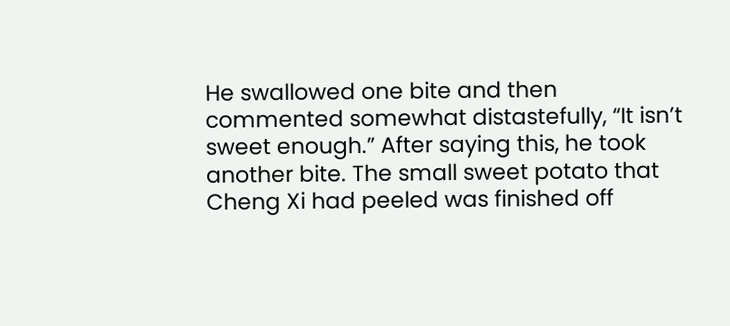He swallowed one bite and then commented somewhat distastefully, “It isn’t sweet enough.” After saying this, he took another bite. The small sweet potato that Cheng Xi had peeled was finished off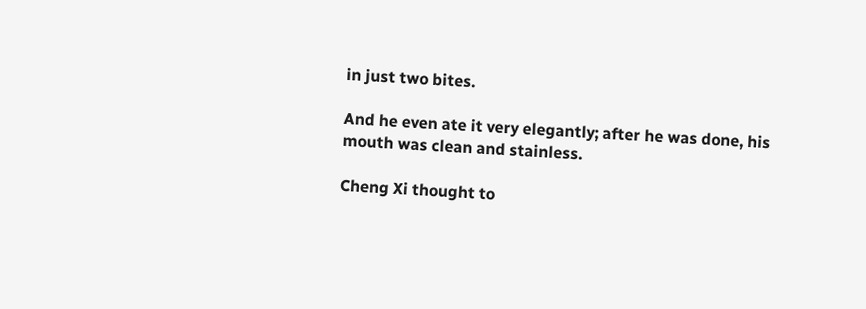in just two bites.

And he even ate it very elegantly; after he was done, his mouth was clean and stainless.

Cheng Xi thought to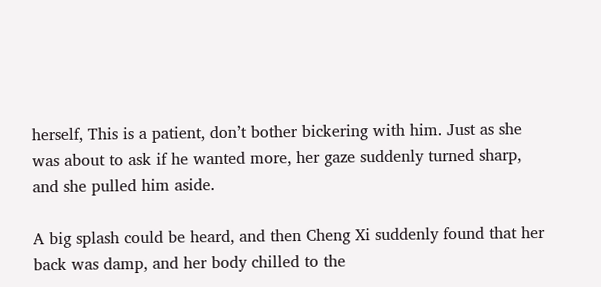herself, This is a patient, don’t bother bickering with him. Just as she was about to ask if he wanted more, her gaze suddenly turned sharp, and she pulled him aside.

A big splash could be heard, and then Cheng Xi suddenly found that her back was damp, and her body chilled to the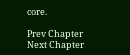core.

Prev Chapter Next Chapter